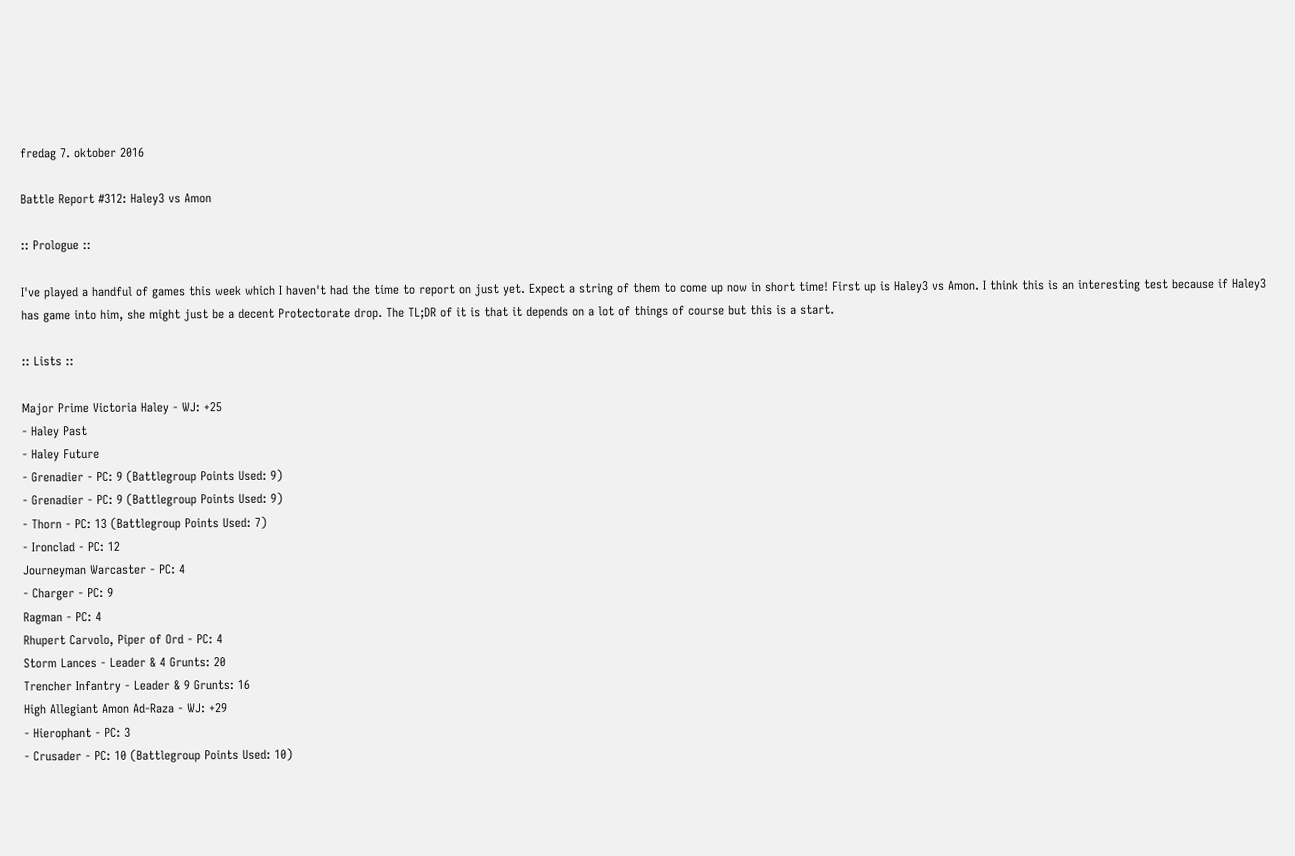fredag 7. oktober 2016

Battle Report #312: Haley3 vs Amon

:: Prologue ::

I've played a handful of games this week which I haven't had the time to report on just yet. Expect a string of them to come up now in short time! First up is Haley3 vs Amon. I think this is an interesting test because if Haley3 has game into him, she might just be a decent Protectorate drop. The TL;DR of it is that it depends on a lot of things of course but this is a start.

:: Lists ::

Major Prime Victoria Haley - WJ: +25
- Haley Past
- Haley Future
- Grenadier - PC: 9 (Battlegroup Points Used: 9)
- Grenadier - PC: 9 (Battlegroup Points Used: 9)
- Thorn - PC: 13 (Battlegroup Points Used: 7)
- Ironclad - PC: 12
Journeyman Warcaster - PC: 4
- Charger - PC: 9
Ragman - PC: 4
Rhupert Carvolo, Piper of Ord - PC: 4
Storm Lances - Leader & 4 Grunts: 20
Trencher Infantry - Leader & 9 Grunts: 16
High Allegiant Amon Ad-Raza - WJ: +29
- Hierophant - PC: 3
- Crusader - PC: 10 (Battlegroup Points Used: 10)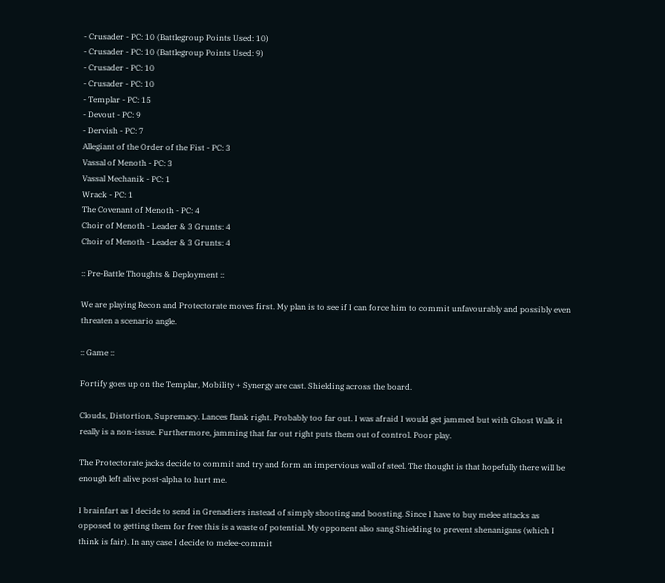- Crusader - PC: 10 (Battlegroup Points Used: 10)
- Crusader - PC: 10 (Battlegroup Points Used: 9)
- Crusader - PC: 10
- Crusader - PC: 10
- Templar - PC: 15
- Devout - PC: 9
- Dervish - PC: 7
Allegiant of the Order of the Fist - PC: 3
Vassal of Menoth - PC: 3
Vassal Mechanik - PC: 1
Wrack - PC: 1
The Covenant of Menoth - PC: 4
Choir of Menoth - Leader & 3 Grunts: 4
Choir of Menoth - Leader & 3 Grunts: 4

:: Pre-Battle Thoughts & Deployment ::

We are playing Recon and Protectorate moves first. My plan is to see if I can force him to commit unfavourably and possibly even threaten a scenario angle.

:: Game ::

Fortify goes up on the Templar, Mobility + Synergy are cast. Shielding across the board.

Clouds, Distortion, Supremacy. Lances flank right. Probably too far out. I was afraid I would get jammed but with Ghost Walk it really is a non-issue. Furthermore, jamming that far out right puts them out of control. Poor play.

The Protectorate jacks decide to commit and try and form an impervious wall of steel. The thought is that hopefully there will be enough left alive post-alpha to hurt me.

I brainfart as I decide to send in Grenadiers instead of simply shooting and boosting. Since I have to buy melee attacks as opposed to getting them for free this is a waste of potential. My opponent also sang Shielding to prevent shenanigans (which I think is fair). In any case I decide to melee-commit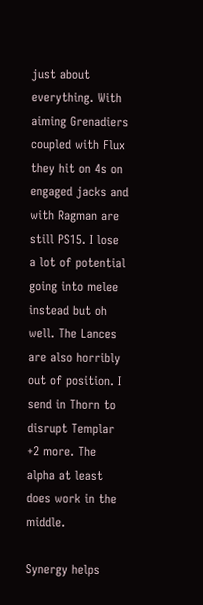just about everything. With aiming Grenadiers coupled with Flux they hit on 4s on engaged jacks and with Ragman are still PS15. I lose a lot of potential going into melee instead but oh well. The Lances are also horribly out of position. I send in Thorn to disrupt Templar +2 more. The alpha at least does work in the middle.

Synergy helps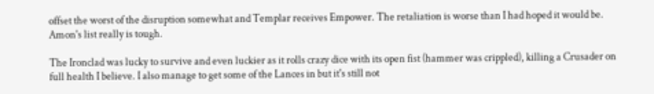offset the worst of the disruption somewhat and Templar receives Empower. The retaliation is worse than I had hoped it would be. Amon's list really is tough.

The Ironclad was lucky to survive and even luckier as it rolls crazy dice with its open fist (hammer was crippled), killing a Crusader on full health I believe. I also manage to get some of the Lances in but it's still not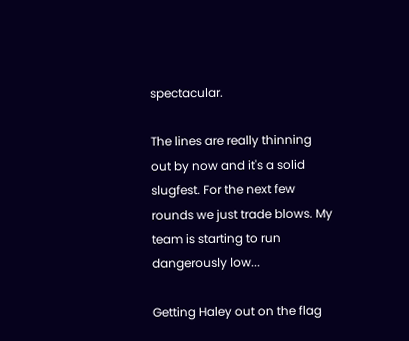spectacular.

The lines are really thinning out by now and it's a solid slugfest. For the next few rounds we just trade blows. My team is starting to run dangerously low...

Getting Haley out on the flag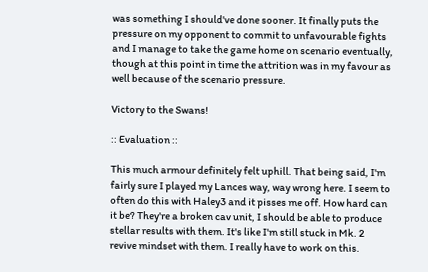was something I should've done sooner. It finally puts the pressure on my opponent to commit to unfavourable fights and I manage to take the game home on scenario eventually, though at this point in time the attrition was in my favour as well because of the scenario pressure.

Victory to the Swans!

:: Evaluation ::

This much armour definitely felt uphill. That being said, I'm fairly sure I played my Lances way, way wrong here. I seem to often do this with Haley3 and it pisses me off. How hard can it be? They're a broken cav unit, I should be able to produce stellar results with them. It's like I'm still stuck in Mk. 2 revive mindset with them. I really have to work on this.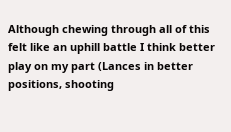Although chewing through all of this felt like an uphill battle I think better play on my part (Lances in better positions, shooting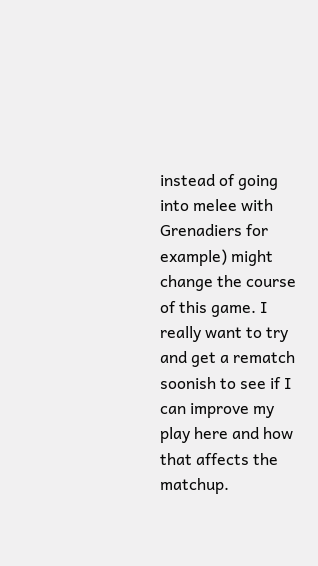instead of going into melee with Grenadiers for example) might change the course of this game. I really want to try and get a rematch soonish to see if I can improve my play here and how that affects the matchup.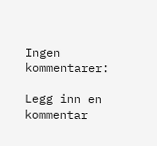Ingen kommentarer:

Legg inn en kommentar